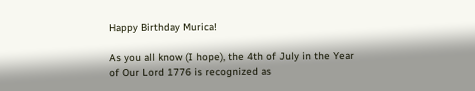Happy Birthday Murica!

As you all know (I hope), the 4th of July in the Year of Our Lord 1776 is recognized as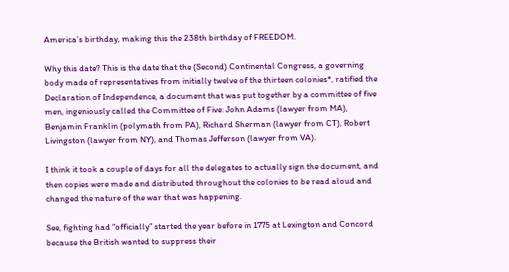America’s birthday, making this the 238th birthday of FREEDOM.

Why this date? This is the date that the (Second) Continental Congress, a governing body made of representatives from initially twelve of the thirteen colonies*, ratified the Declaration of Independence, a document that was put together by a committee of five men, ingeniously called the Committee of Five: John Adams (lawyer from MA), Benjamin Franklin (polymath from PA), Richard Sherman (lawyer from CT), Robert Livingston (lawyer from NY), and Thomas Jefferson (lawyer from VA).

I think it took a couple of days for all the delegates to actually sign the document, and then copies were made and distributed throughout the colonies to be read aloud and changed the nature of the war that was happening.

See, fighting had “officially” started the year before in 1775 at Lexington and Concord because the British wanted to suppress their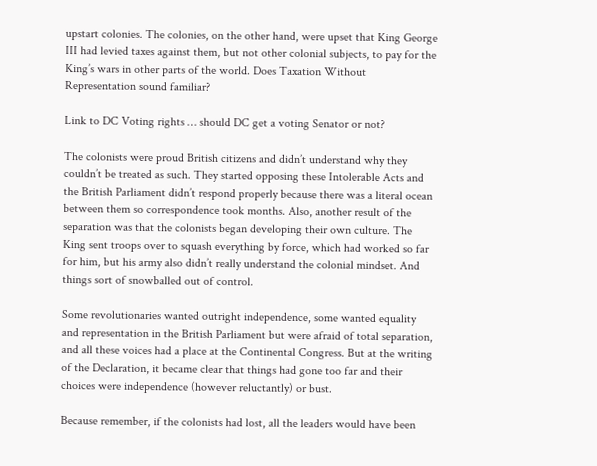upstart colonies. The colonies, on the other hand, were upset that King George III had levied taxes against them, but not other colonial subjects, to pay for the King’s wars in other parts of the world. Does Taxation Without Representation sound familiar?

Link to DC Voting rights … should DC get a voting Senator or not?

The colonists were proud British citizens and didn’t understand why they couldn’t be treated as such. They started opposing these Intolerable Acts and the British Parliament didn’t respond properly because there was a literal ocean between them so correspondence took months. Also, another result of the separation was that the colonists began developing their own culture. The King sent troops over to squash everything by force, which had worked so far for him, but his army also didn’t really understand the colonial mindset. And things sort of snowballed out of control.

Some revolutionaries wanted outright independence, some wanted equality and representation in the British Parliament but were afraid of total separation, and all these voices had a place at the Continental Congress. But at the writing of the Declaration, it became clear that things had gone too far and their choices were independence (however reluctantly) or bust.

Because remember, if the colonists had lost, all the leaders would have been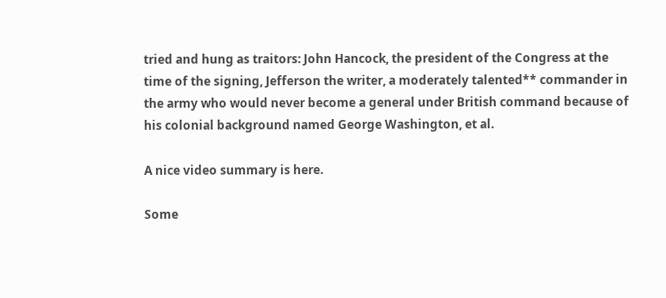tried and hung as traitors: John Hancock, the president of the Congress at the time of the signing, Jefferson the writer, a moderately talented** commander in the army who would never become a general under British command because of his colonial background named George Washington, et al.

A nice video summary is here.

Some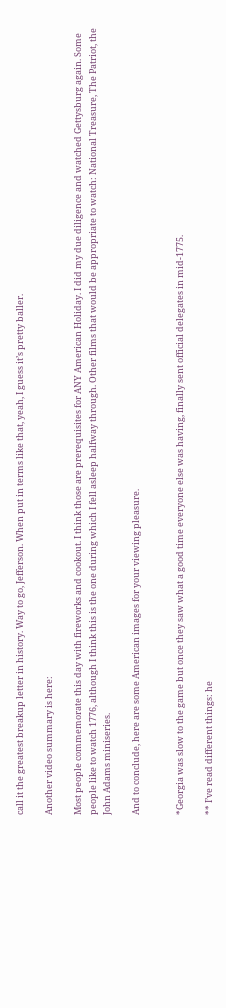call it the greatest breakup letter in history. Way to go, Jefferson. When put in terms like that, yeah, I guess it’s pretty baller.

Another video summary is here:

Most people commemorate this day with fireworks and cookout. I think those are prerequisites for ANY American Holiday. I did my due diligence and watched Gettysburg again. Some people like to watch 1776, although I think this is the one during which I fell asleep halfway through. Other films that would be appropriate to watch: National Treasure, The Patriot, the John Adams miniseries.

And to conclude, here are some American images for your viewing pleasure.


*Georgia was slow to the game but once they saw what a good time everyone else was having, finally sent official delegates in mid-1775.

** I’ve read different things: he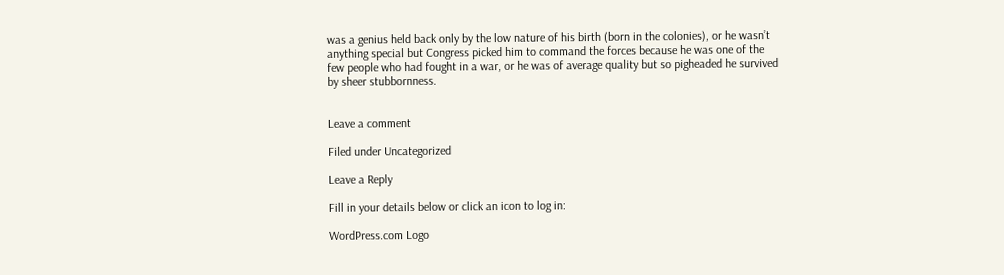was a genius held back only by the low nature of his birth (born in the colonies), or he wasn’t anything special but Congress picked him to command the forces because he was one of the few people who had fought in a war, or he was of average quality but so pigheaded he survived by sheer stubbornness.


Leave a comment

Filed under Uncategorized

Leave a Reply

Fill in your details below or click an icon to log in:

WordPress.com Logo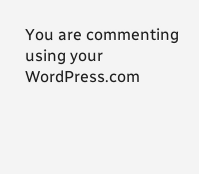You are commenting using your WordPress.com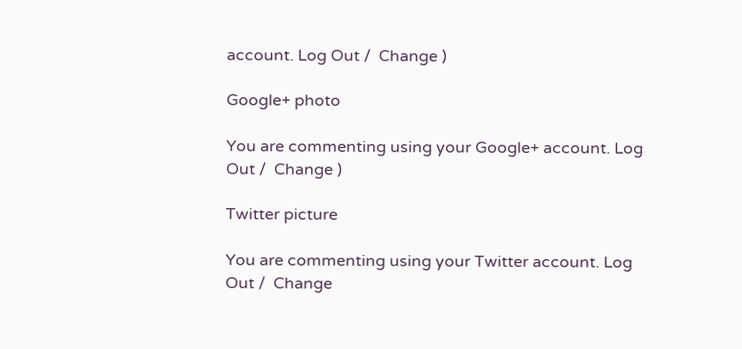account. Log Out /  Change )

Google+ photo

You are commenting using your Google+ account. Log Out /  Change )

Twitter picture

You are commenting using your Twitter account. Log Out /  Change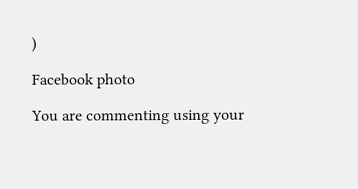)

Facebook photo

You are commenting using your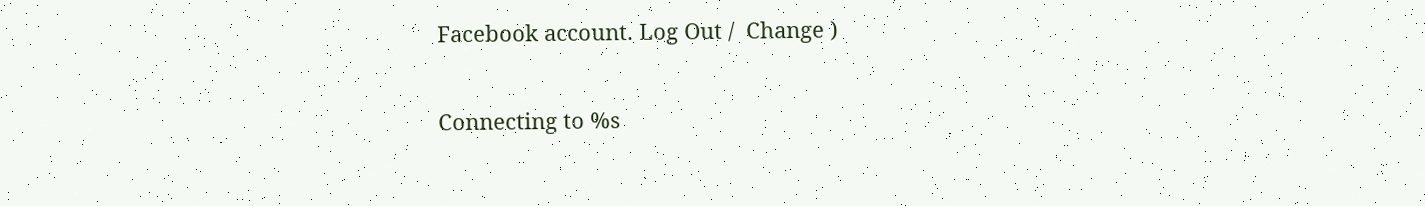Facebook account. Log Out /  Change )

Connecting to %s